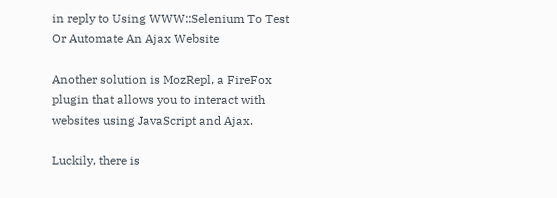in reply to Using WWW::Selenium To Test Or Automate An Ajax Website

Another solution is MozRepl, a FireFox plugin that allows you to interact with websites using JavaScript and Ajax.

Luckily, there is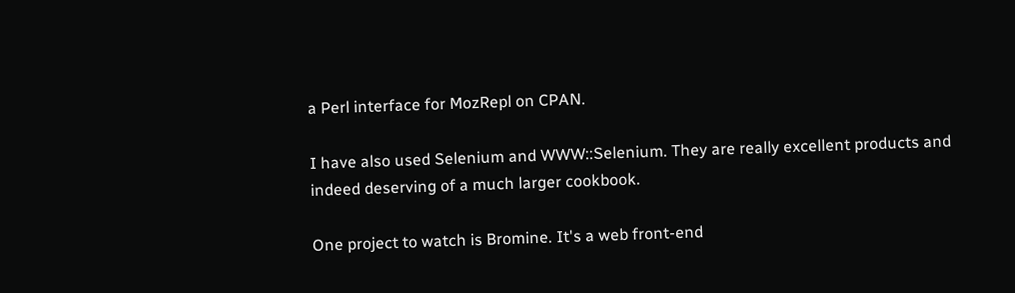a Perl interface for MozRepl on CPAN.

I have also used Selenium and WWW::Selenium. They are really excellent products and indeed deserving of a much larger cookbook.

One project to watch is Bromine. It's a web front-end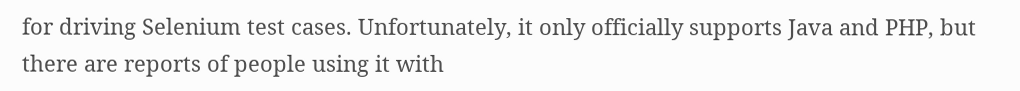for driving Selenium test cases. Unfortunately, it only officially supports Java and PHP, but there are reports of people using it with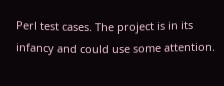Perl test cases. The project is in its infancy and could use some attention.